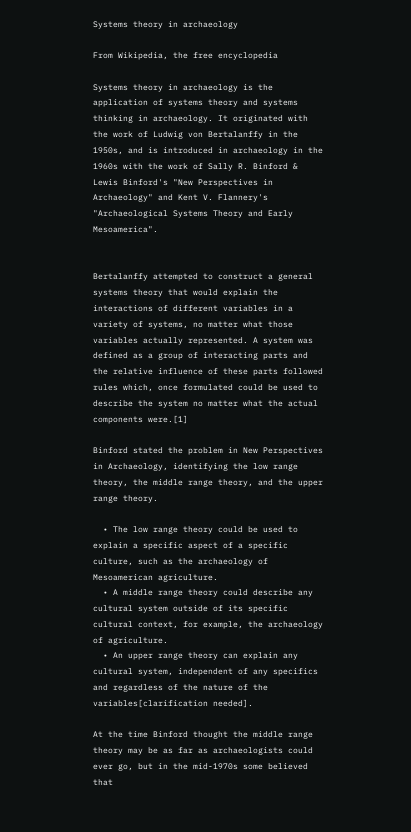Systems theory in archaeology

From Wikipedia, the free encyclopedia

Systems theory in archaeology is the application of systems theory and systems thinking in archaeology. It originated with the work of Ludwig von Bertalanffy in the 1950s, and is introduced in archaeology in the 1960s with the work of Sally R. Binford & Lewis Binford's "New Perspectives in Archaeology" and Kent V. Flannery's "Archaeological Systems Theory and Early Mesoamerica".


Bertalanffy attempted to construct a general systems theory that would explain the interactions of different variables in a variety of systems, no matter what those variables actually represented. A system was defined as a group of interacting parts and the relative influence of these parts followed rules which, once formulated could be used to describe the system no matter what the actual components were.[1]

Binford stated the problem in New Perspectives in Archaeology, identifying the low range theory, the middle range theory, and the upper range theory.

  • The low range theory could be used to explain a specific aspect of a specific culture, such as the archaeology of Mesoamerican agriculture.
  • A middle range theory could describe any cultural system outside of its specific cultural context, for example, the archaeology of agriculture.
  • An upper range theory can explain any cultural system, independent of any specifics and regardless of the nature of the variables[clarification needed].

At the time Binford thought the middle range theory may be as far as archaeologists could ever go, but in the mid-1970s some believed that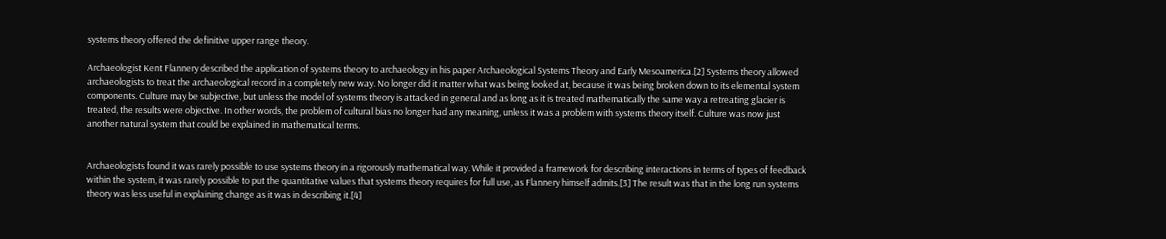systems theory offered the definitive upper range theory.

Archaeologist Kent Flannery described the application of systems theory to archaeology in his paper Archaeological Systems Theory and Early Mesoamerica.[2] Systems theory allowed archaeologists to treat the archaeological record in a completely new way. No longer did it matter what was being looked at, because it was being broken down to its elemental system components. Culture may be subjective, but unless the model of systems theory is attacked in general and as long as it is treated mathematically the same way a retreating glacier is treated, the results were objective. In other words, the problem of cultural bias no longer had any meaning, unless it was a problem with systems theory itself. Culture was now just another natural system that could be explained in mathematical terms.


Archaeologists found it was rarely possible to use systems theory in a rigorously mathematical way. While it provided a framework for describing interactions in terms of types of feedback within the system, it was rarely possible to put the quantitative values that systems theory requires for full use, as Flannery himself admits.[3] The result was that in the long run systems theory was less useful in explaining change as it was in describing it.[4]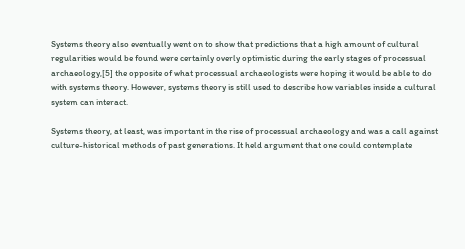Systems theory also eventually went on to show that predictions that a high amount of cultural regularities would be found were certainly overly optimistic during the early stages of processual archaeology,[5] the opposite of what processual archaeologists were hoping it would be able to do with systems theory. However, systems theory is still used to describe how variables inside a cultural system can interact.

Systems theory, at least, was important in the rise of processual archaeology and was a call against culture-historical methods of past generations. It held argument that one could contemplate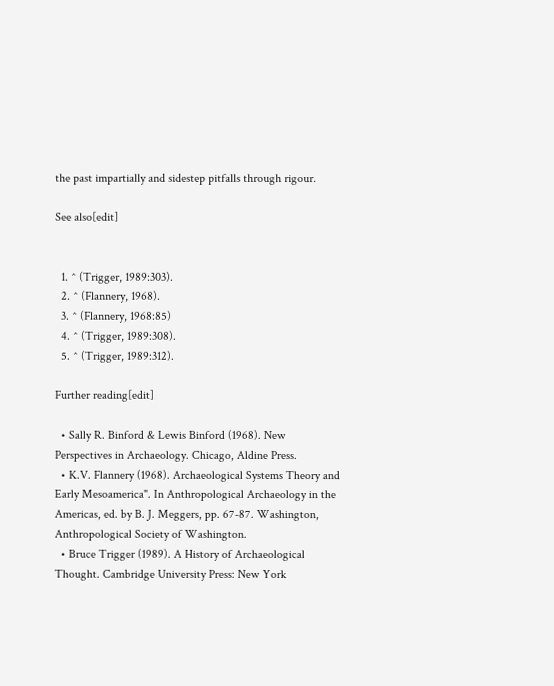the past impartially and sidestep pitfalls through rigour.

See also[edit]


  1. ^ (Trigger, 1989:303).
  2. ^ (Flannery, 1968).
  3. ^ (Flannery, 1968:85)
  4. ^ (Trigger, 1989:308).
  5. ^ (Trigger, 1989:312).

Further reading[edit]

  • Sally R. Binford & Lewis Binford (1968). New Perspectives in Archaeology. Chicago, Aldine Press.
  • K.V. Flannery (1968). Archaeological Systems Theory and Early Mesoamerica". In Anthropological Archaeology in the Americas, ed. by B. J. Meggers, pp. 67-87. Washington, Anthropological Society of Washington.
  • Bruce Trigger (1989). A History of Archaeological Thought. Cambridge University Press: New York